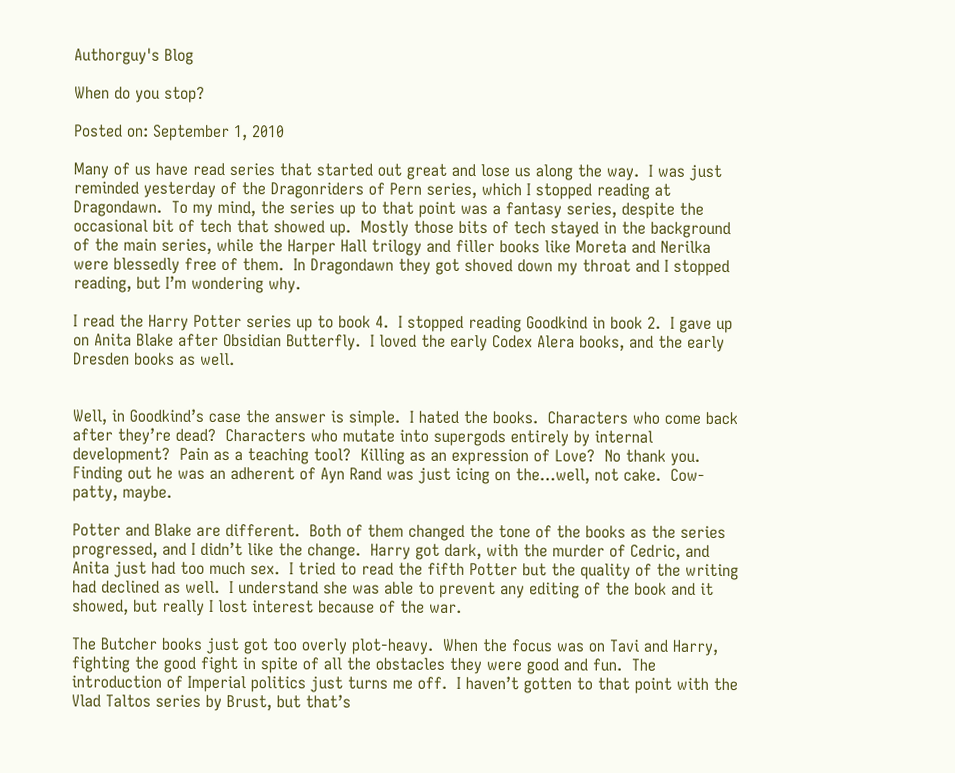Authorguy's Blog

When do you stop?

Posted on: September 1, 2010

Many of us have read series that started out great and lose us along the way.  I was just reminded yesterday of the Dragonriders of Pern series, which I stopped reading at Dragondawn.  To my mind, the series up to that point was a fantasy series, despite the occasional bit of tech that showed up.  Mostly those bits of tech stayed in the background of the main series, while the Harper Hall trilogy and filler books like Moreta and Nerilka were blessedly free of them.  In Dragondawn they got shoved down my throat and I stopped reading, but I’m wondering why.

I read the Harry Potter series up to book 4.  I stopped reading Goodkind in book 2.  I gave up on Anita Blake after Obsidian Butterfly.  I loved the early Codex Alera books, and the early Dresden books as well.


Well, in Goodkind’s case the answer is simple.  I hated the books.  Characters who come back after they’re dead?  Characters who mutate into supergods entirely by internal development?  Pain as a teaching tool?  Killing as an expression of Love?  No thank you.  Finding out he was an adherent of Ayn Rand was just icing on the…well, not cake.  Cow-patty, maybe.

Potter and Blake are different.  Both of them changed the tone of the books as the series progressed, and I didn’t like the change.  Harry got dark, with the murder of Cedric, and Anita just had too much sex.  I tried to read the fifth Potter but the quality of the writing had declined as well.  I understand she was able to prevent any editing of the book and it showed, but really I lost interest because of the war.

The Butcher books just got too overly plot-heavy.  When the focus was on Tavi and Harry, fighting the good fight in spite of all the obstacles they were good and fun.  The introduction of Imperial politics just turns me off.  I haven’t gotten to that point with the Vlad Taltos series by Brust, but that’s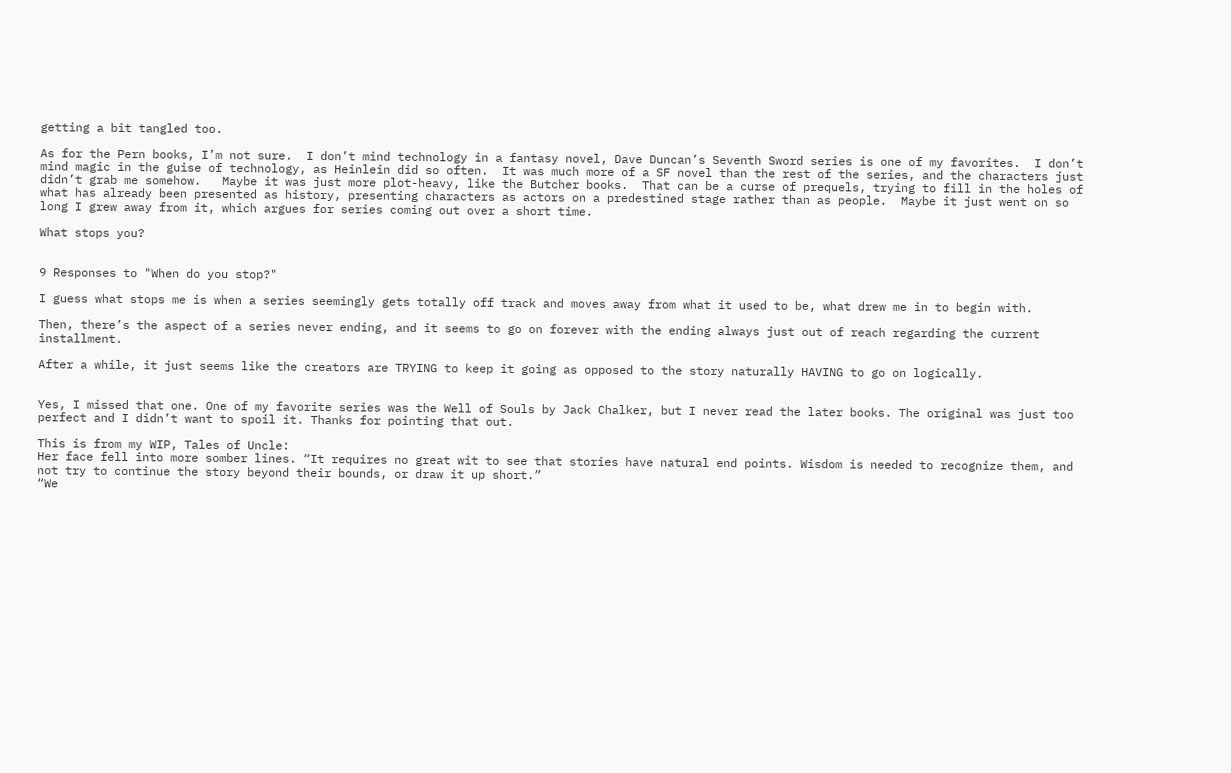getting a bit tangled too.

As for the Pern books, I’m not sure.  I don’t mind technology in a fantasy novel, Dave Duncan’s Seventh Sword series is one of my favorites.  I don’t mind magic in the guise of technology, as Heinlein did so often.  It was much more of a SF novel than the rest of the series, and the characters just didn’t grab me somehow.   Maybe it was just more plot-heavy, like the Butcher books.  That can be a curse of prequels, trying to fill in the holes of what has already been presented as history, presenting characters as actors on a predestined stage rather than as people.  Maybe it just went on so long I grew away from it, which argues for series coming out over a short time.

What stops you?


9 Responses to "When do you stop?"

I guess what stops me is when a series seemingly gets totally off track and moves away from what it used to be, what drew me in to begin with.

Then, there’s the aspect of a series never ending, and it seems to go on forever with the ending always just out of reach regarding the current installment.

After a while, it just seems like the creators are TRYING to keep it going as opposed to the story naturally HAVING to go on logically.


Yes, I missed that one. One of my favorite series was the Well of Souls by Jack Chalker, but I never read the later books. The original was just too perfect and I didn’t want to spoil it. Thanks for pointing that out.

This is from my WIP, Tales of Uncle:
Her face fell into more somber lines. “It requires no great wit to see that stories have natural end points. Wisdom is needed to recognize them, and not try to continue the story beyond their bounds, or draw it up short.”
“We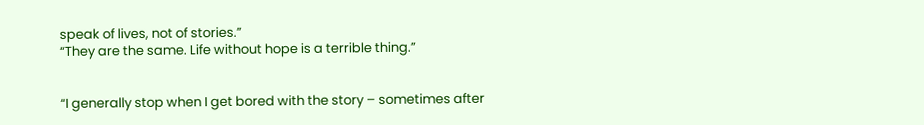speak of lives, not of stories.”
“They are the same. Life without hope is a terrible thing.”


“I generally stop when I get bored with the story – sometimes after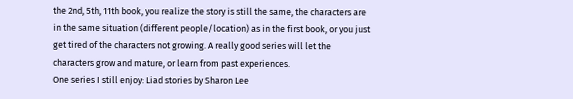the 2nd, 5th, 11th book, you realize the story is still the same, the characters are in the same situation (different people/location) as in the first book, or you just get tired of the characters not growing. A really good series will let the characters grow and mature, or learn from past experiences.
One series I still enjoy: Liad stories by Sharon Lee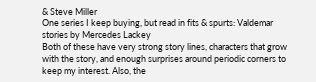& Steve Miller
One series I keep buying, but read in fits & spurts: Valdemar stories by Mercedes Lackey
Both of these have very strong story lines, characters that grow with the story, and enough surprises around periodic corners to keep my interest. Also, the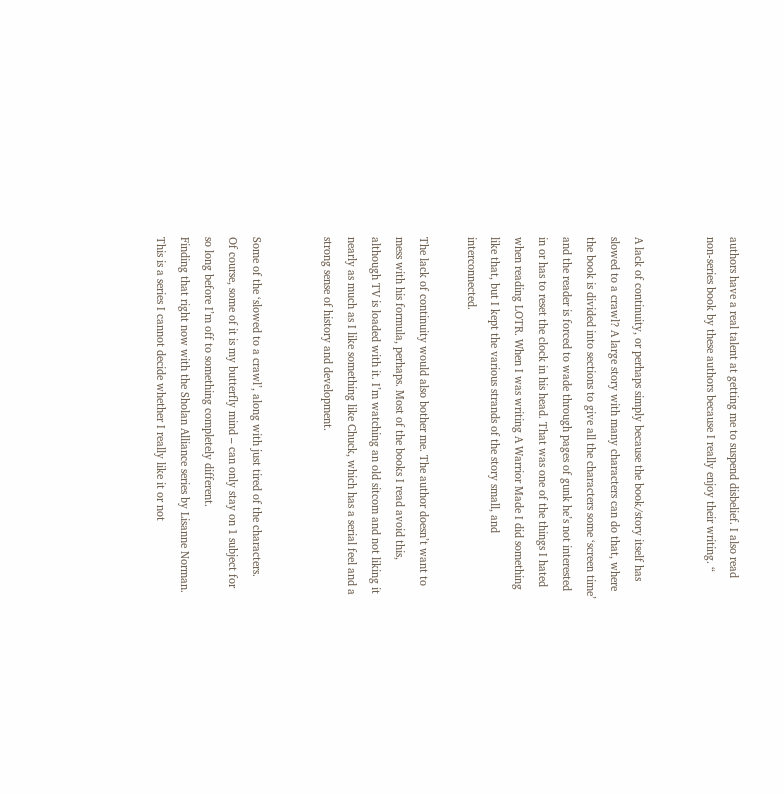authors have a real talent at getting me to suspend disbelief. I also read non-series book by these authors because I really enjoy their writing. “


A lack of continuity, or perhaps simply because the book/story itself has slowed to a crawl? A large story with many characters can do that, where the book is divided into sections to give all the characters some ‘screen time’ and the reader is forced to wade through pages of gunk he’s not interested in or has to reset the clock in his head. That was one of the things I hated when reading LOTR. When I was writing A Warrior Made I did something like that, but I kept the various strands of the story small, and interconnected.

The lack of continuity would also bother me. The author doesn’t want to mess with his formula, perhaps. Most of the books I read avoid this, although TV is loaded with it. I’m watching an old sitcom and not liking it nearly as much as I like something like Chuck, which has a serial feel and a strong sense of history and development.


Some of the ‘slowed to a crawl’, along with just tired of the characters.
Of course, some of it is my butterfly mind – can only stay on 1 subject for so long before I’m off to something completely different.
Finding that right now with the Sholan Alliance series by Lisanne Norman. This is a series I cannot decide whether I really like it or not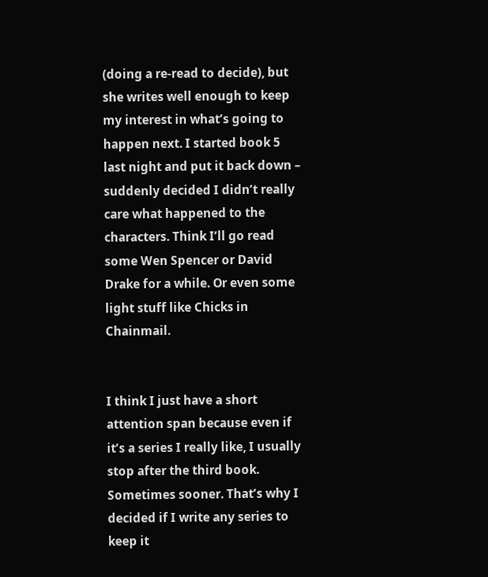(doing a re-read to decide), but she writes well enough to keep my interest in what’s going to happen next. I started book 5 last night and put it back down – suddenly decided I didn’t really care what happened to the characters. Think I’ll go read some Wen Spencer or David Drake for a while. Or even some light stuff like Chicks in Chainmail.


I think I just have a short attention span because even if it’s a series I really like, I usually stop after the third book. Sometimes sooner. That’s why I decided if I write any series to keep it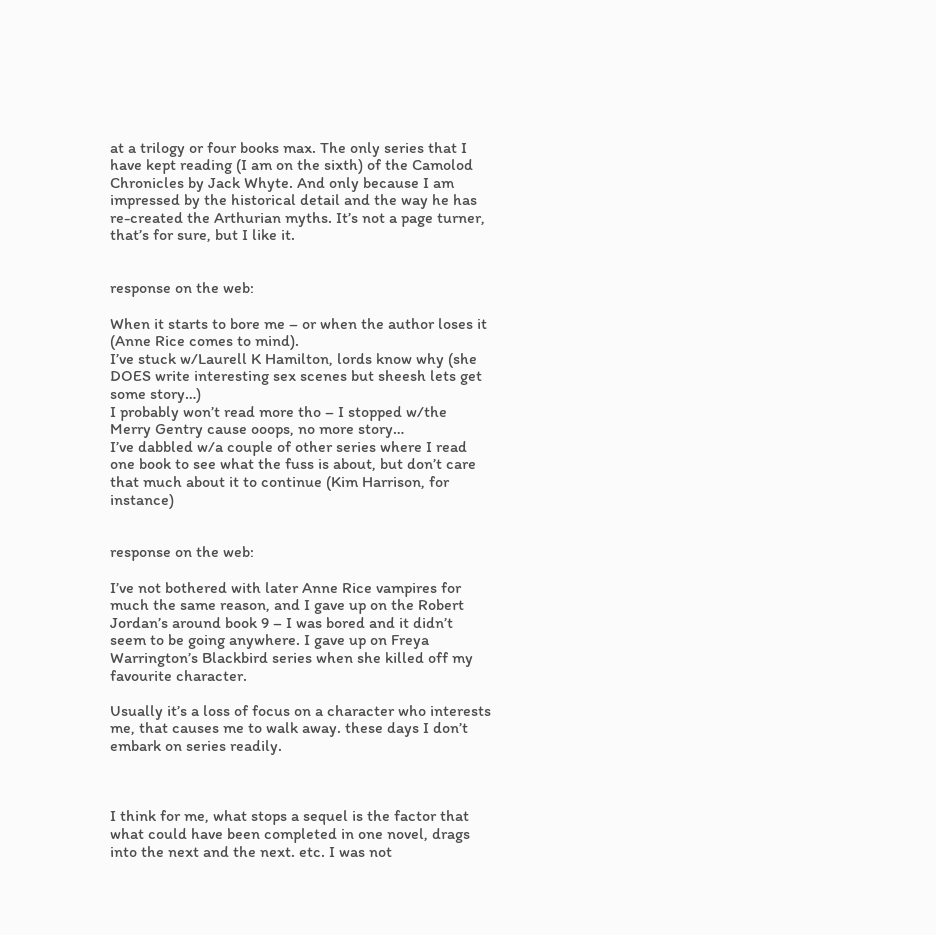at a trilogy or four books max. The only series that I have kept reading (I am on the sixth) of the Camolod Chronicles by Jack Whyte. And only because I am impressed by the historical detail and the way he has re-created the Arthurian myths. It’s not a page turner, that’s for sure, but I like it.


response on the web:

When it starts to bore me – or when the author loses it (Anne Rice comes to mind).
I’ve stuck w/Laurell K Hamilton, lords know why (she DOES write interesting sex scenes but sheesh lets get some story…)
I probably won’t read more tho – I stopped w/the Merry Gentry cause ooops, no more story…
I’ve dabbled w/a couple of other series where I read one book to see what the fuss is about, but don’t care that much about it to continue (Kim Harrison, for instance)


response on the web:

I’ve not bothered with later Anne Rice vampires for much the same reason, and I gave up on the Robert Jordan’s around book 9 – I was bored and it didn’t seem to be going anywhere. I gave up on Freya Warrington’s Blackbird series when she killed off my favourite character.

Usually it’s a loss of focus on a character who interests me, that causes me to walk away. these days I don’t embark on series readily.



I think for me, what stops a sequel is the factor that what could have been completed in one novel, drags into the next and the next. etc. I was not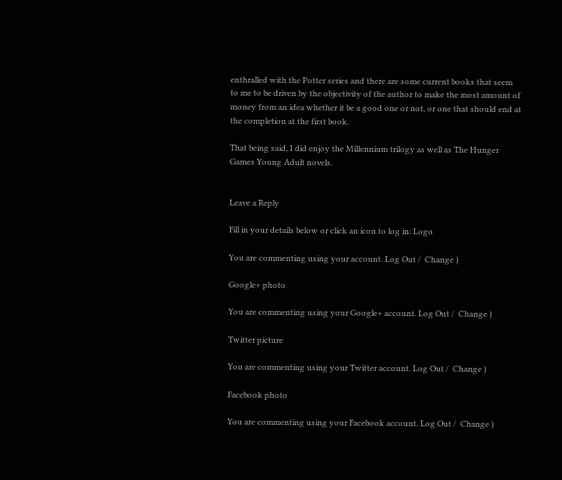enthralled with the Potter series and there are some current books that seem to me to be driven by the objectivity of the author to make the most amount of money from an idea whether it be a good one or not, or one that should end at the completion at the first book.

That being said, I did enjoy the Millennium trilogy as well as The Hunger Games Young Adult novels.


Leave a Reply

Fill in your details below or click an icon to log in: Logo

You are commenting using your account. Log Out /  Change )

Google+ photo

You are commenting using your Google+ account. Log Out /  Change )

Twitter picture

You are commenting using your Twitter account. Log Out /  Change )

Facebook photo

You are commenting using your Facebook account. Log Out /  Change )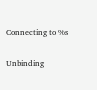Connecting to %s

Unbinding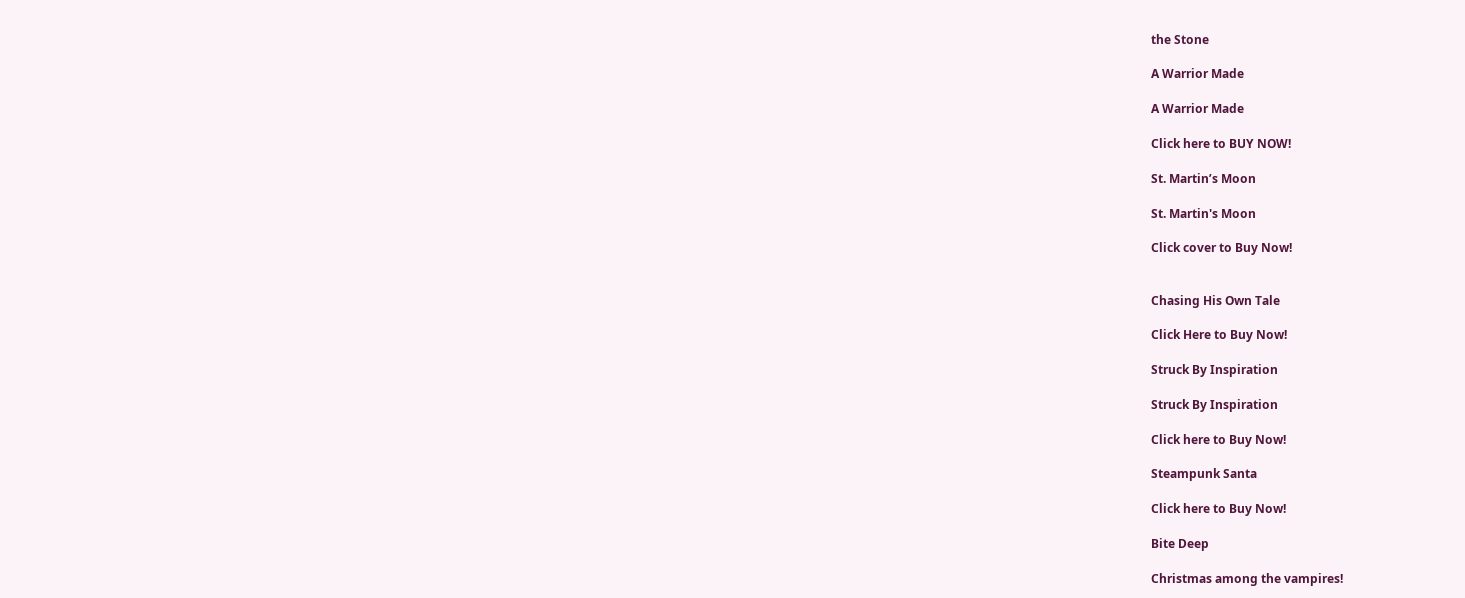the Stone

A Warrior Made

A Warrior Made

Click here to BUY NOW!

St. Martin’s Moon

St. Martin's Moon

Click cover to Buy Now!


Chasing His Own Tale

Click Here to Buy Now!

Struck By Inspiration

Struck By Inspiration

Click here to Buy Now!

Steampunk Santa

Click here to Buy Now!

Bite Deep

Christmas among the vampires!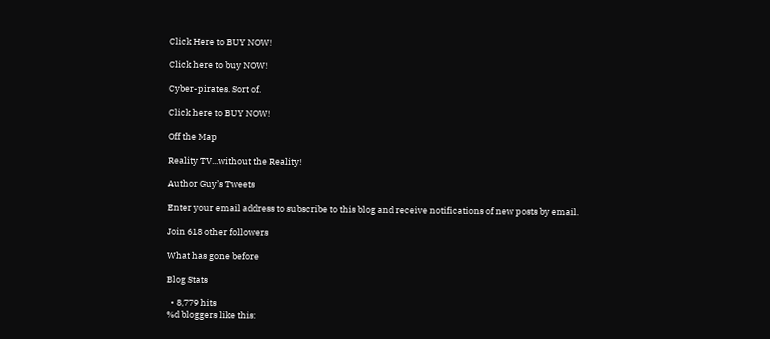Click Here to BUY NOW!

Click here to buy NOW!

Cyber-pirates. Sort of.

Click here to BUY NOW!

Off the Map

Reality TV...without the Reality!

Author Guy’s Tweets

Enter your email address to subscribe to this blog and receive notifications of new posts by email.

Join 618 other followers

What has gone before

Blog Stats

  • 8,779 hits
%d bloggers like this: